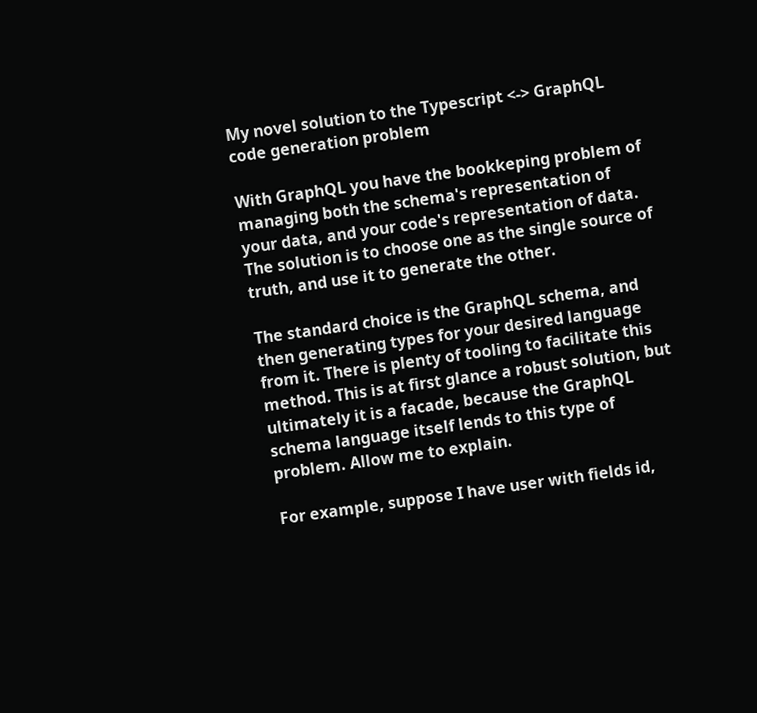My novel solution to the Typescript <-> GraphQL code generation problem

With GraphQL you have the bookkeping problem of managing both the schema's representation of your data, and your code's representation of data. The solution is to choose one as the single source of truth, and use it to generate the other.

The standard choice is the GraphQL schema, and then generating types for your desired language from it. There is plenty of tooling to facilitate this method. This is at first glance a robust solution, but ultimately it is a facade, because the GraphQL schema language itself lends to this type of problem. Allow me to explain.

For example, suppose I have user with fields id,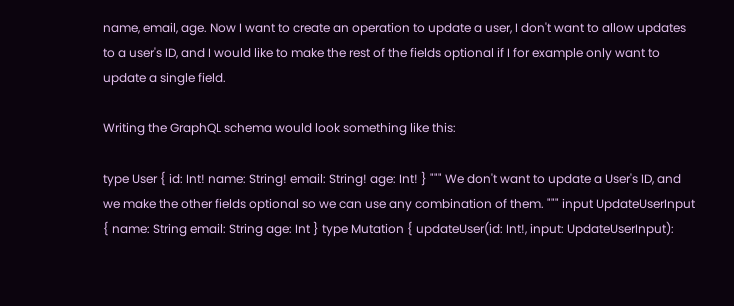name, email, age. Now I want to create an operation to update a user, I don't want to allow updates to a user's ID, and I would like to make the rest of the fields optional if I for example only want to update a single field.

Writing the GraphQL schema would look something like this:

type User { id: Int! name: String! email: String! age: Int! } """ We don't want to update a User's ID, and we make the other fields optional so we can use any combination of them. """ input UpdateUserInput { name: String email: String age: Int } type Mutation { updateUser(id: Int!, input: UpdateUserInput):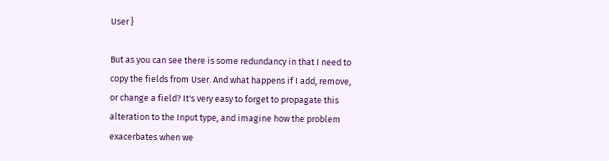User }

But as you can see there is some redundancy in that I need to copy the fields from User. And what happens if I add, remove, or change a field? It's very easy to forget to propagate this alteration to the Input type, and imagine how the problem exacerbates when we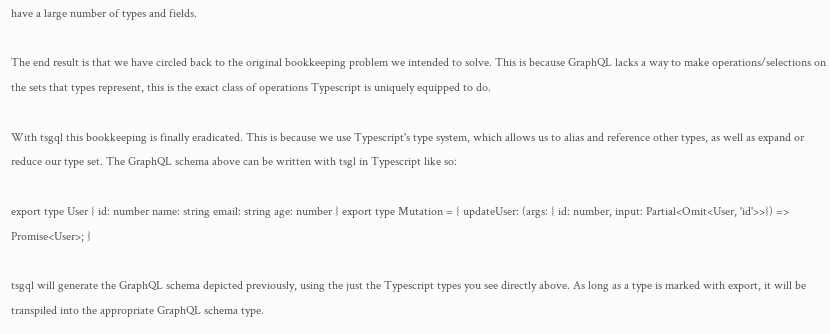have a large number of types and fields.

The end result is that we have circled back to the original bookkeeping problem we intended to solve. This is because GraphQL lacks a way to make operations/selections on the sets that types represent, this is the exact class of operations Typescript is uniquely equipped to do.

With tsgql this bookkeeping is finally eradicated. This is because we use Typescript's type system, which allows us to alias and reference other types, as well as expand or reduce our type set. The GraphQL schema above can be written with tsgl in Typescript like so:

export type User { id: number name: string email: string age: number } export type Mutation = { updateUser: (args: { id: number, input: Partial<Omit<User, 'id'>>}) => Promise<User>; }

tsgql will generate the GraphQL schema depicted previously, using the just the Typescript types you see directly above. As long as a type is marked with export, it will be transpiled into the appropriate GraphQL schema type.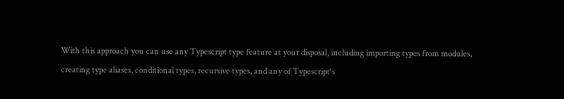With this approach you can use any Typescript type feature at your disposal, including importing types from modules, creating type aliases, conditional types, recursive types, and any of Typescript's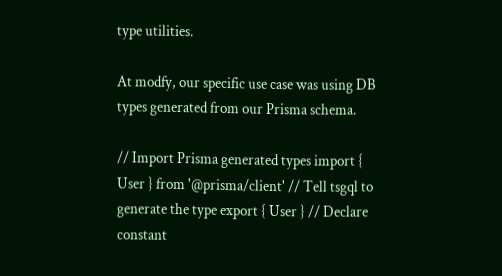type utilities.

At modfy, our specific use case was using DB types generated from our Prisma schema.

// Import Prisma generated types import { User } from '@prisma/client' // Tell tsgql to generate the type export { User } // Declare constant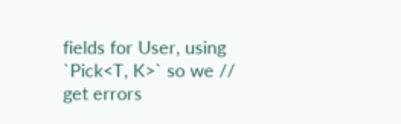fields for User, using `Pick<T, K>` so we // get errors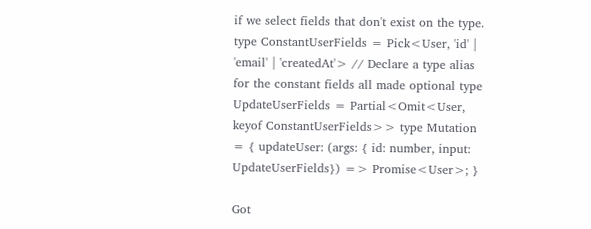if we select fields that don't exist on the type. type ConstantUserFields = Pick<User, 'id' | 'email' | 'createdAt'> // Declare a type alias for the constant fields all made optional type UpdateUserFields = Partial<Omit<User, keyof ConstantUserFields>> type Mutation = { updateUser: (args: { id: number, input: UpdateUserFields}) => Promise<User>; }

Got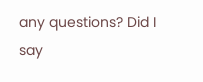any questions? Did I say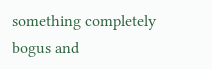something completely bogus and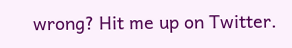wrong? Hit me up on Twitter.